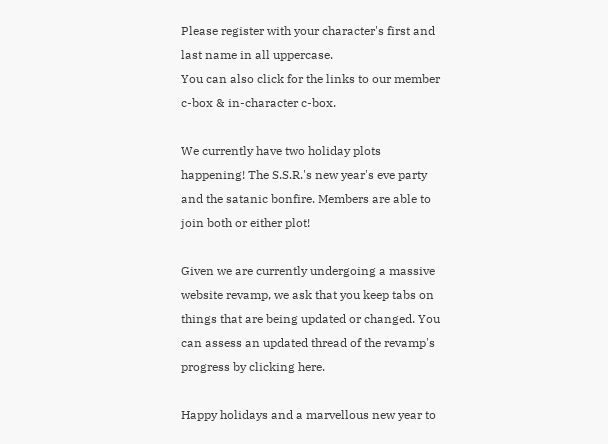Please register with your character's first and last name in all uppercase.
You can also click for the links to our member c-box & in-character c-box.

We currently have two holiday plots happening! The S.S.R.'s new year's eve party and the satanic bonfire. Members are able to join both or either plot!

Given we are currently undergoing a massive website revamp, we ask that you keep tabs on things that are being updated or changed. You can assess an updated thread of the revamp's progress by clicking here.

Happy holidays and a marvellous new year to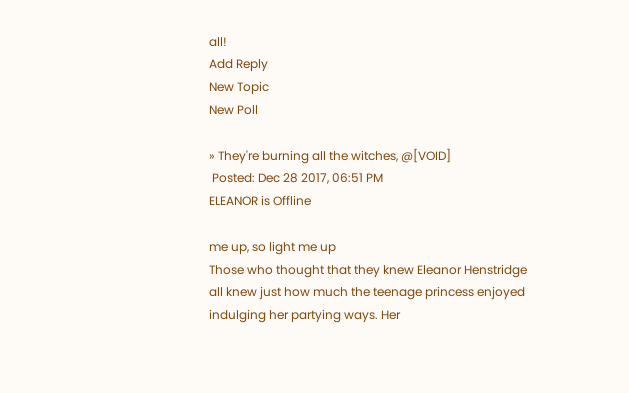all!
Add Reply
New Topic
New Poll

» They're burning all the witches, @[VOID]
 Posted: Dec 28 2017, 06:51 PM
ELEANOR is Offline

me up, so light me up
Those who thought that they knew Eleanor Henstridge all knew just how much the teenage princess enjoyed indulging her partying ways. Her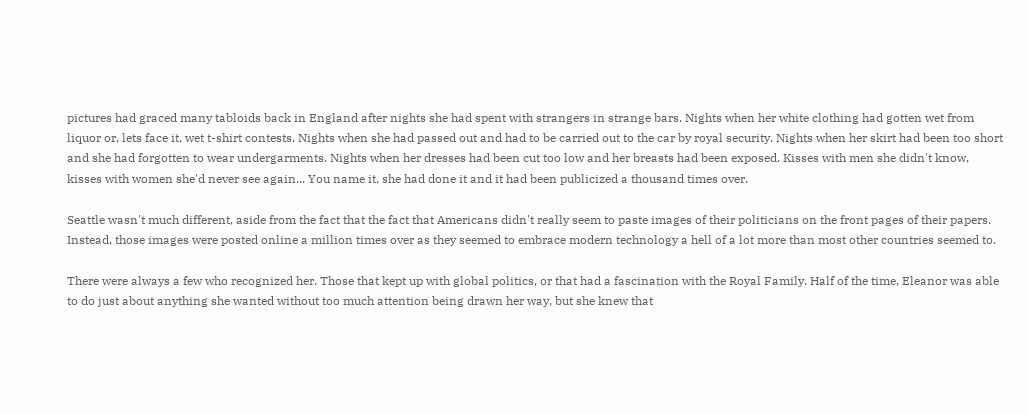pictures had graced many tabloids back in England after nights she had spent with strangers in strange bars. Nights when her white clothing had gotten wet from liquor or, lets face it, wet t-shirt contests. Nights when she had passed out and had to be carried out to the car by royal security. Nights when her skirt had been too short and she had forgotten to wear undergarments. Nights when her dresses had been cut too low and her breasts had been exposed. Kisses with men she didn't know, kisses with women she'd never see again... You name it, she had done it and it had been publicized a thousand times over.

Seattle wasn't much different, aside from the fact that the fact that Americans didn't really seem to paste images of their politicians on the front pages of their papers. Instead, those images were posted online a million times over as they seemed to embrace modern technology a hell of a lot more than most other countries seemed to.

There were always a few who recognized her. Those that kept up with global politics, or that had a fascination with the Royal Family. Half of the time, Eleanor was able to do just about anything she wanted without too much attention being drawn her way, but she knew that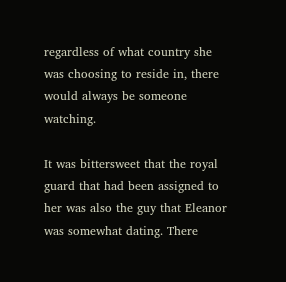regardless of what country she was choosing to reside in, there would always be someone watching.

It was bittersweet that the royal guard that had been assigned to her was also the guy that Eleanor was somewhat dating. There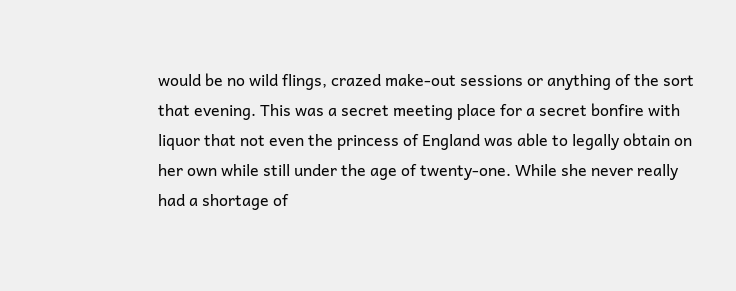would be no wild flings, crazed make-out sessions or anything of the sort that evening. This was a secret meeting place for a secret bonfire with liquor that not even the princess of England was able to legally obtain on her own while still under the age of twenty-one. While she never really had a shortage of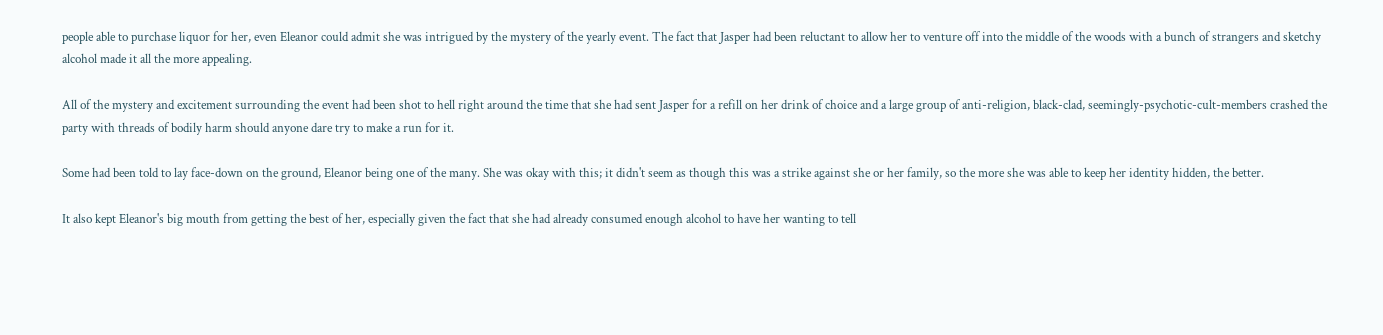people able to purchase liquor for her, even Eleanor could admit she was intrigued by the mystery of the yearly event. The fact that Jasper had been reluctant to allow her to venture off into the middle of the woods with a bunch of strangers and sketchy alcohol made it all the more appealing.

All of the mystery and excitement surrounding the event had been shot to hell right around the time that she had sent Jasper for a refill on her drink of choice and a large group of anti-religion, black-clad, seemingly-psychotic-cult-members crashed the party with threads of bodily harm should anyone dare try to make a run for it.

Some had been told to lay face-down on the ground, Eleanor being one of the many. She was okay with this; it didn't seem as though this was a strike against she or her family, so the more she was able to keep her identity hidden, the better.

It also kept Eleanor's big mouth from getting the best of her, especially given the fact that she had already consumed enough alcohol to have her wanting to tell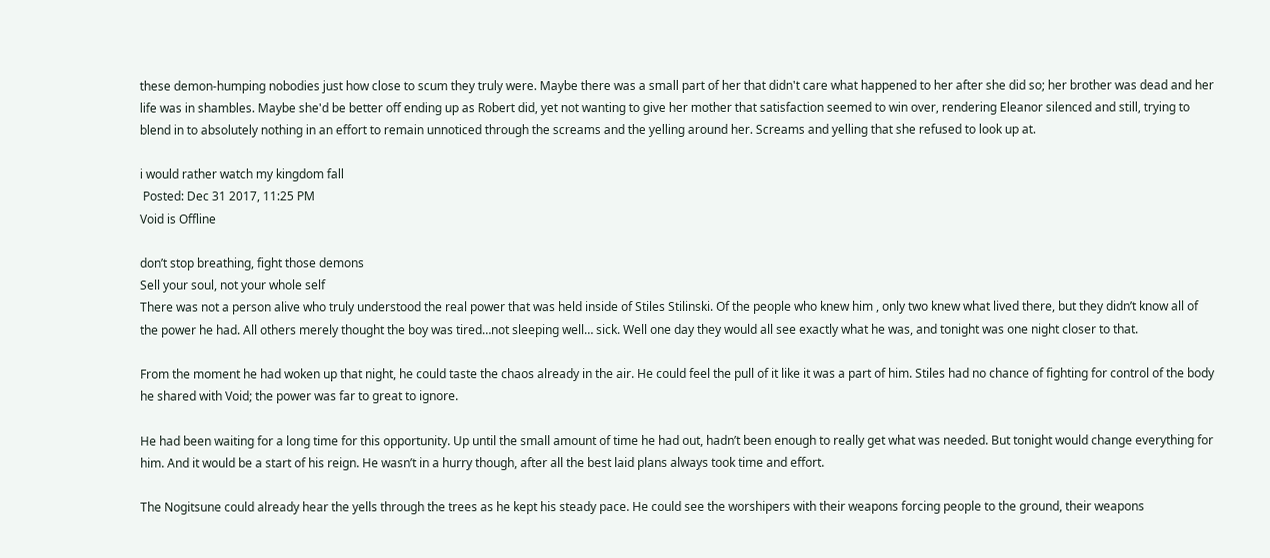these demon-humping nobodies just how close to scum they truly were. Maybe there was a small part of her that didn't care what happened to her after she did so; her brother was dead and her life was in shambles. Maybe she'd be better off ending up as Robert did, yet not wanting to give her mother that satisfaction seemed to win over, rendering Eleanor silenced and still, trying to blend in to absolutely nothing in an effort to remain unnoticed through the screams and the yelling around her. Screams and yelling that she refused to look up at.

i would rather watch my kingdom fall
 Posted: Dec 31 2017, 11:25 PM
Void is Offline

don’t stop breathing, fight those demons
Sell your soul, not your whole self
There was not a person alive who truly understood the real power that was held inside of Stiles Stilinski. Of the people who knew him , only two knew what lived there, but they didn’t know all of the power he had. All others merely thought the boy was tired…not sleeping well… sick. Well one day they would all see exactly what he was, and tonight was one night closer to that.

From the moment he had woken up that night, he could taste the chaos already in the air. He could feel the pull of it like it was a part of him. Stiles had no chance of fighting for control of the body he shared with Void; the power was far to great to ignore.

He had been waiting for a long time for this opportunity. Up until the small amount of time he had out, hadn’t been enough to really get what was needed. But tonight would change everything for him. And it would be a start of his reign. He wasn’t in a hurry though, after all the best laid plans always took time and effort.

The Nogitsune could already hear the yells through the trees as he kept his steady pace. He could see the worshipers with their weapons forcing people to the ground, their weapons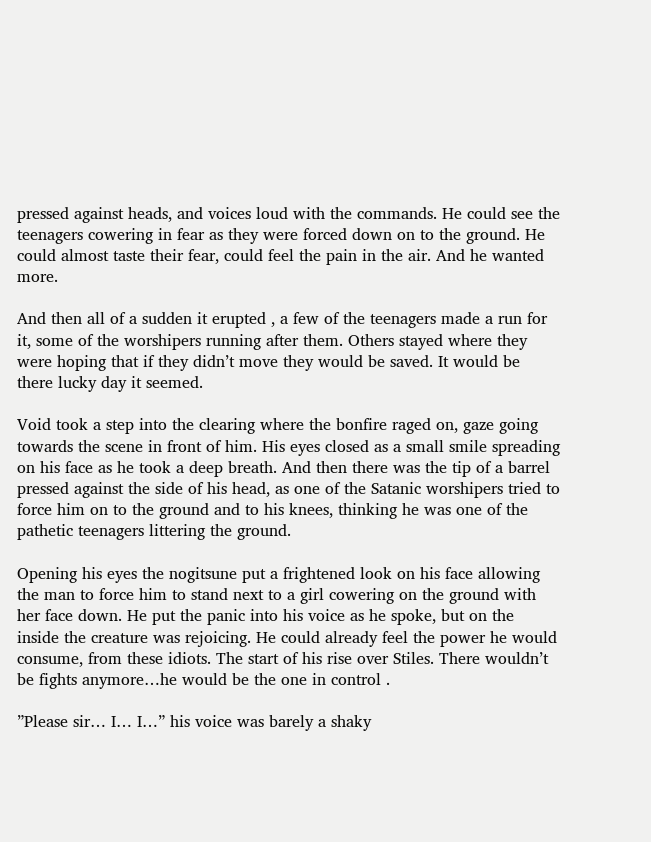pressed against heads, and voices loud with the commands. He could see the teenagers cowering in fear as they were forced down on to the ground. He could almost taste their fear, could feel the pain in the air. And he wanted more.

And then all of a sudden it erupted , a few of the teenagers made a run for it, some of the worshipers running after them. Others stayed where they were hoping that if they didn’t move they would be saved. It would be there lucky day it seemed.

Void took a step into the clearing where the bonfire raged on, gaze going towards the scene in front of him. His eyes closed as a small smile spreading on his face as he took a deep breath. And then there was the tip of a barrel pressed against the side of his head, as one of the Satanic worshipers tried to force him on to the ground and to his knees, thinking he was one of the pathetic teenagers littering the ground.

Opening his eyes the nogitsune put a frightened look on his face allowing the man to force him to stand next to a girl cowering on the ground with her face down. He put the panic into his voice as he spoke, but on the inside the creature was rejoicing. He could already feel the power he would consume, from these idiots. The start of his rise over Stiles. There wouldn’t be fights anymore…he would be the one in control .

”Please sir… I… I…” his voice was barely a shaky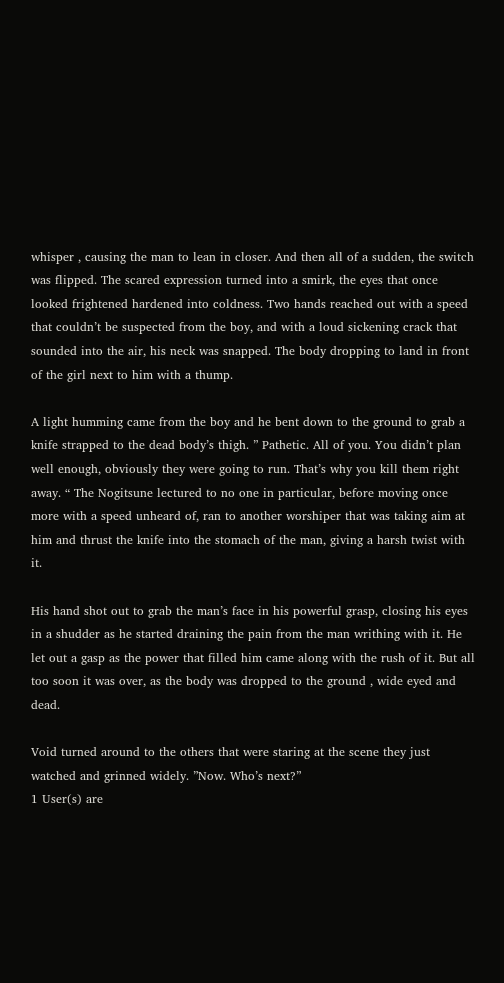whisper , causing the man to lean in closer. And then all of a sudden, the switch was flipped. The scared expression turned into a smirk, the eyes that once looked frightened hardened into coldness. Two hands reached out with a speed that couldn’t be suspected from the boy, and with a loud sickening crack that sounded into the air, his neck was snapped. The body dropping to land in front of the girl next to him with a thump.

A light humming came from the boy and he bent down to the ground to grab a knife strapped to the dead body’s thigh. ” Pathetic. All of you. You didn’t plan well enough, obviously they were going to run. That’s why you kill them right away. “ The Nogitsune lectured to no one in particular, before moving once more with a speed unheard of, ran to another worshiper that was taking aim at him and thrust the knife into the stomach of the man, giving a harsh twist with it.

His hand shot out to grab the man’s face in his powerful grasp, closing his eyes in a shudder as he started draining the pain from the man writhing with it. He let out a gasp as the power that filled him came along with the rush of it. But all too soon it was over, as the body was dropped to the ground , wide eyed and dead.

Void turned around to the others that were staring at the scene they just watched and grinned widely. ”Now. Who’s next?”
1 User(s) are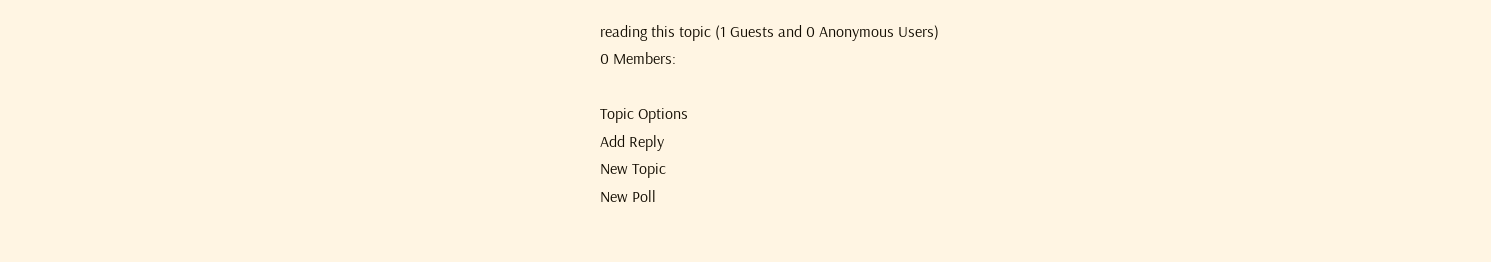reading this topic (1 Guests and 0 Anonymous Users)
0 Members:

Topic Options
Add Reply
New Topic
New Poll